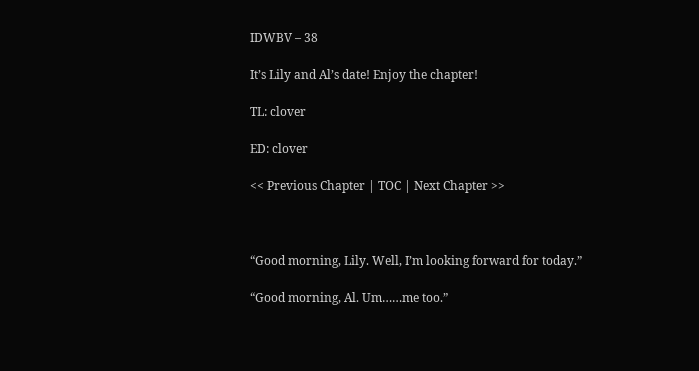IDWBV – 38

It’s Lily and Al’s date! Enjoy the chapter!

TL: clover

ED: clover

<< Previous Chapter | TOC | Next Chapter >>



“Good morning, Lily. Well, I’m looking forward for today.”

“Good morning, Al. Um……me too.”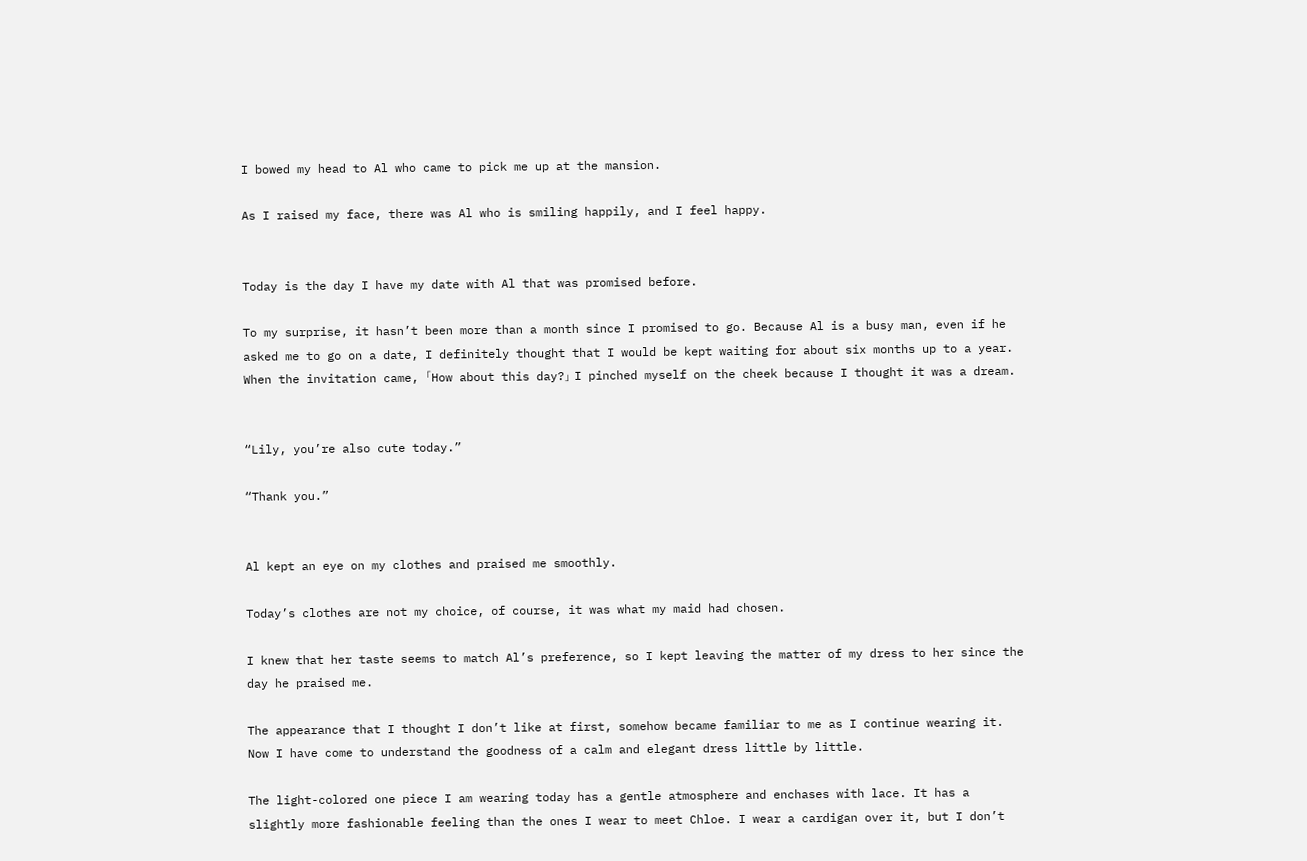I bowed my head to Al who came to pick me up at the mansion.

As I raised my face, there was Al who is smiling happily, and I feel happy.


Today is the day I have my date with Al that was promised before.

To my surprise, it hasn’t been more than a month since I promised to go. Because Al is a busy man, even if he asked me to go on a date, I definitely thought that I would be kept waiting for about six months up to a year. When the invitation came, 「How about this day?」 I pinched myself on the cheek because I thought it was a dream.


“Lily, you’re also cute today.”

“Thank you.”


Al kept an eye on my clothes and praised me smoothly.

Today’s clothes are not my choice, of course, it was what my maid had chosen.

I knew that her taste seems to match Al’s preference, so I kept leaving the matter of my dress to her since the day he praised me.

The appearance that I thought I don’t like at first, somehow became familiar to me as I continue wearing it. Now I have come to understand the goodness of a calm and elegant dress little by little.

The light-colored one piece I am wearing today has a gentle atmosphere and enchases with lace. It has a slightly more fashionable feeling than the ones I wear to meet Chloe. I wear a cardigan over it, but I don’t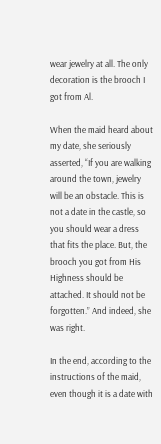wear jewelry at all. The only decoration is the brooch I got from Al.

When the maid heard about my date, she seriously asserted, “If you are walking around the town, jewelry will be an obstacle. This is not a date in the castle, so you should wear a dress that fits the place. But, the brooch you got from His Highness should be attached. It should not be forgotten.” And indeed, she was right.

In the end, according to the instructions of the maid, even though it is a date with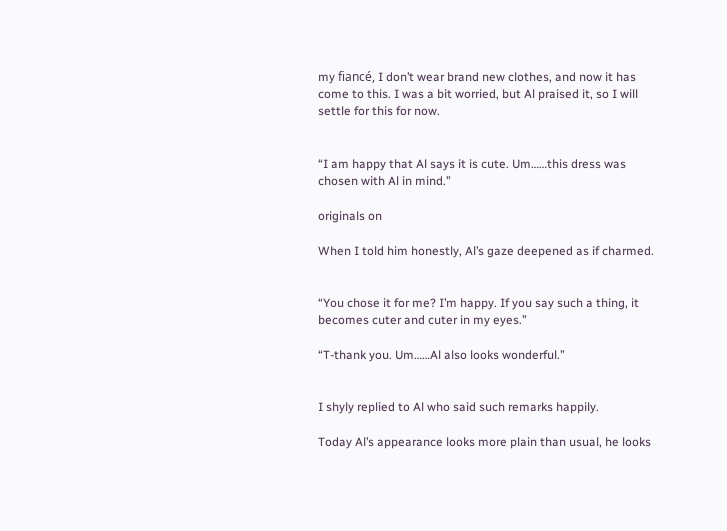my fiancé, I don’t wear brand new clothes, and now it has come to this. I was a bit worried, but Al praised it, so I will settle for this for now.


“I am happy that Al says it is cute. Um……this dress was chosen with Al in mind.”

originals on

When I told him honestly, Al’s gaze deepened as if charmed.


“You chose it for me? I’m happy. If you say such a thing, it becomes cuter and cuter in my eyes.”

“T-thank you. Um……Al also looks wonderful.”


I shyly replied to Al who said such remarks happily.

Today Al’s appearance looks more plain than usual, he looks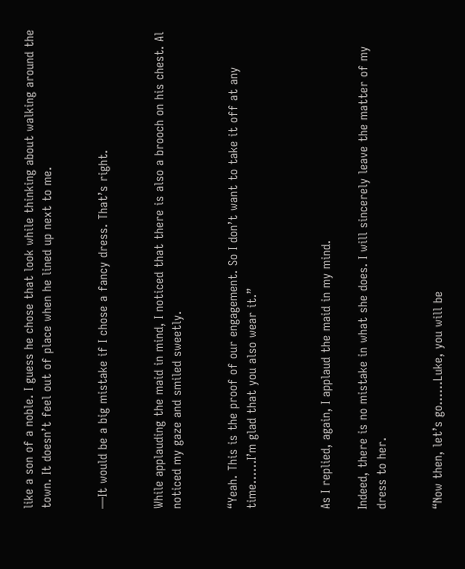like a son of a noble. I guess he chose that look while thinking about walking around the town. It doesn’t feel out of place when he lined up next to me.


—It would be a big mistake if I chose a fancy dress. That’s right.


While applauding the maid in mind, I noticed that there is also a brooch on his chest. Al noticed my gaze and smiled sweetly.


“Yeah. This is the proof of our engagement. So I don’t want to take it off at any time……I’m glad that you also wear it.”



As I replied, again, I applaud the maid in my mind.

Indeed, there is no mistake in what she does. I will sincerely leave the matter of my dress to her.


“Now then, let’s go……Luke, you will be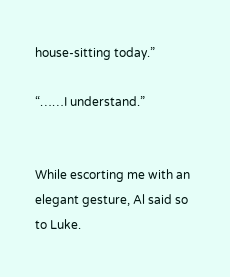house-sitting today.”

“……I understand.”


While escorting me with an elegant gesture, Al said so to Luke.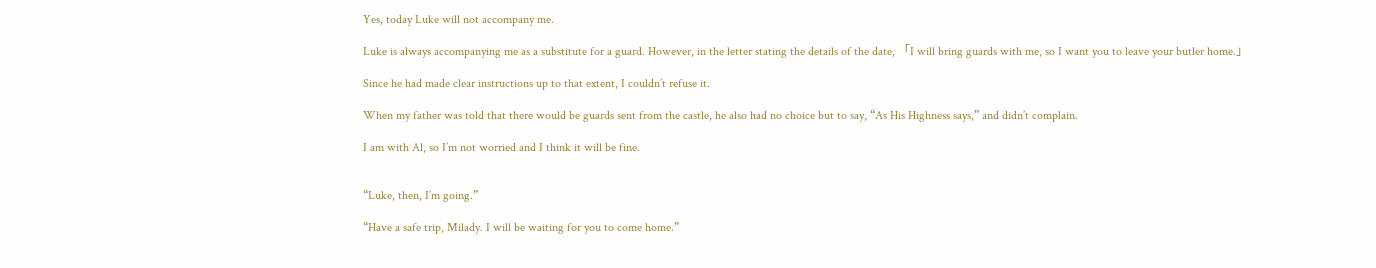Yes, today Luke will not accompany me.

Luke is always accompanying me as a substitute for a guard. However, in the letter stating the details of the date, 「I will bring guards with me, so I want you to leave your butler home.」

Since he had made clear instructions up to that extent, I couldn’t refuse it.

When my father was told that there would be guards sent from the castle, he also had no choice but to say, “As His Highness says,” and didn’t complain.

I am with Al, so I’m not worried and I think it will be fine.


“Luke, then, I’m going.”

“Have a safe trip, Milady. I will be waiting for you to come home.”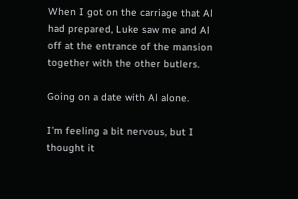When I got on the carriage that Al had prepared, Luke saw me and Al off at the entrance of the mansion together with the other butlers.

Going on a date with Al alone.

I’m feeling a bit nervous, but I thought it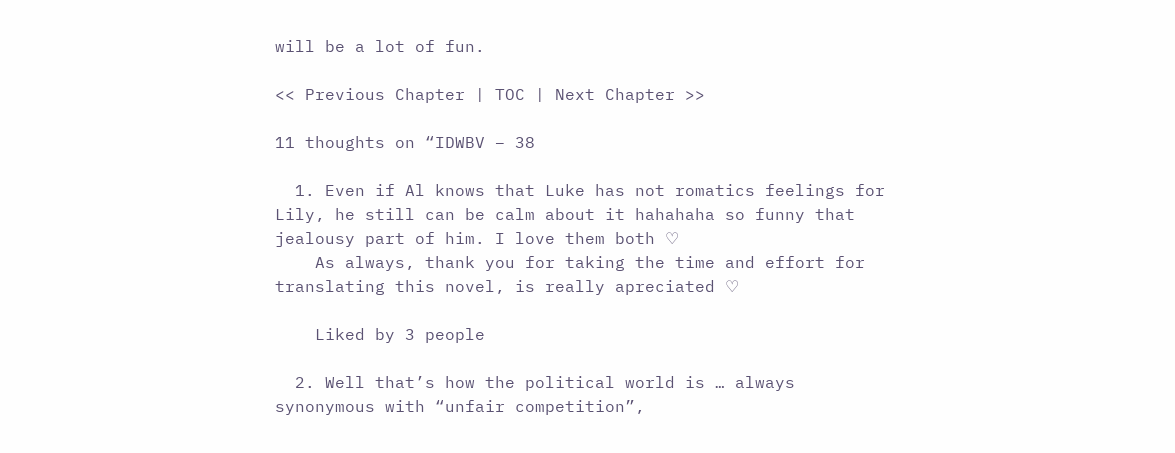will be a lot of fun.

<< Previous Chapter | TOC | Next Chapter >>

11 thoughts on “IDWBV – 38

  1. Even if Al knows that Luke has not romatics feelings for Lily, he still can be calm about it hahahaha so funny that jealousy part of him. I love them both ♡
    As always, thank you for taking the time and effort for translating this novel, is really apreciated ♡

    Liked by 3 people

  2. Well that’s how the political world is … always synonymous with “unfair competition”,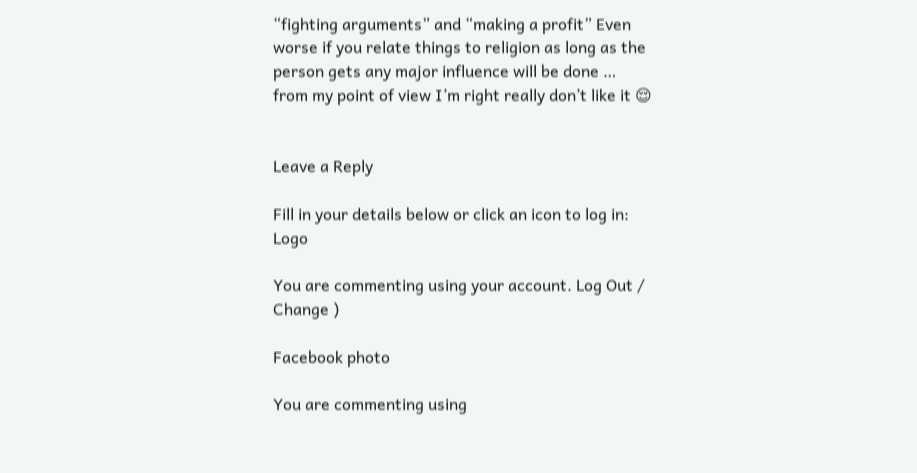“fighting arguments” and “making a profit” Even worse if you relate things to religion as long as the person gets any major influence will be done … from my point of view I’m right really don’t like it 😌


Leave a Reply

Fill in your details below or click an icon to log in: Logo

You are commenting using your account. Log Out /  Change )

Facebook photo

You are commenting using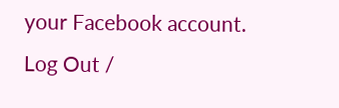your Facebook account. Log Out /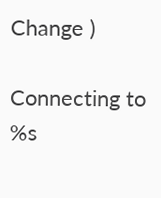Change )

Connecting to %s